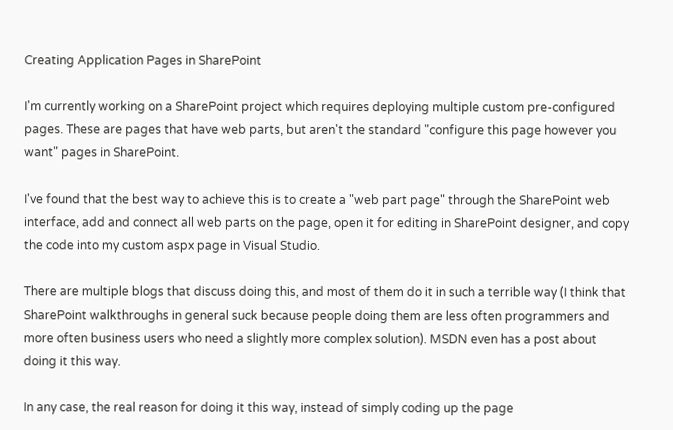Creating Application Pages in SharePoint

I'm currently working on a SharePoint project which requires deploying multiple custom pre-configured pages. These are pages that have web parts, but aren't the standard "configure this page however you want" pages in SharePoint.

I've found that the best way to achieve this is to create a "web part page" through the SharePoint web interface, add and connect all web parts on the page, open it for editing in SharePoint designer, and copy the code into my custom aspx page in Visual Studio.

There are multiple blogs that discuss doing this, and most of them do it in such a terrible way (I think that SharePoint walkthroughs in general suck because people doing them are less often programmers and more often business users who need a slightly more complex solution). MSDN even has a post about doing it this way.

In any case, the real reason for doing it this way, instead of simply coding up the page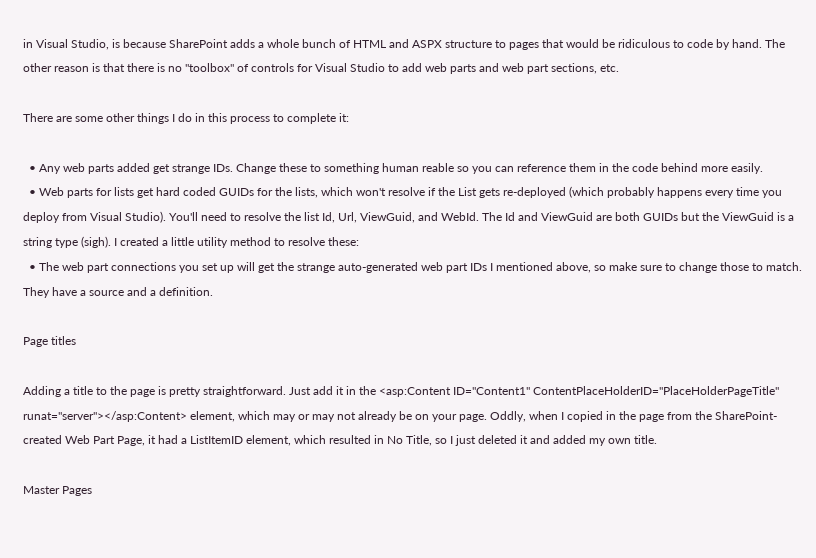in Visual Studio, is because SharePoint adds a whole bunch of HTML and ASPX structure to pages that would be ridiculous to code by hand. The other reason is that there is no "toolbox" of controls for Visual Studio to add web parts and web part sections, etc.

There are some other things I do in this process to complete it:

  • Any web parts added get strange IDs. Change these to something human reable so you can reference them in the code behind more easily.
  • Web parts for lists get hard coded GUIDs for the lists, which won't resolve if the List gets re-deployed (which probably happens every time you deploy from Visual Studio). You'll need to resolve the list Id, Url, ViewGuid, and WebId. The Id and ViewGuid are both GUIDs but the ViewGuid is a string type (sigh). I created a little utility method to resolve these:
  • The web part connections you set up will get the strange auto-generated web part IDs I mentioned above, so make sure to change those to match. They have a source and a definition.

Page titles

Adding a title to the page is pretty straightforward. Just add it in the <asp:Content ID="Content1" ContentPlaceHolderID="PlaceHolderPageTitle" runat="server"></asp:Content> element, which may or may not already be on your page. Oddly, when I copied in the page from the SharePoint-created Web Part Page, it had a ListItemID element, which resulted in No Title, so I just deleted it and added my own title.

Master Pages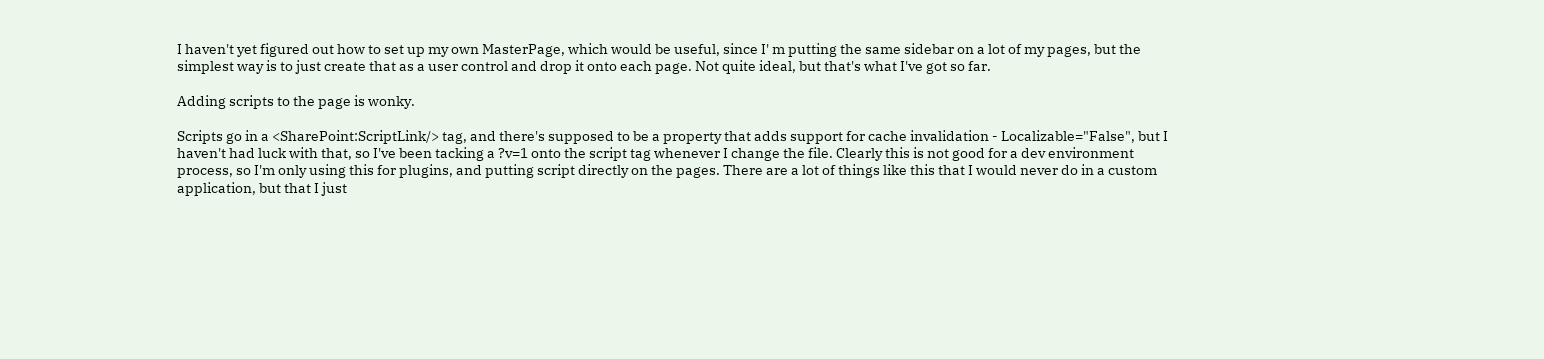I haven't yet figured out how to set up my own MasterPage, which would be useful, since I' m putting the same sidebar on a lot of my pages, but the simplest way is to just create that as a user control and drop it onto each page. Not quite ideal, but that's what I've got so far.

Adding scripts to the page is wonky.

Scripts go in a <SharePoint:ScriptLink/> tag, and there's supposed to be a property that adds support for cache invalidation - Localizable="False", but I haven't had luck with that, so I've been tacking a ?v=1 onto the script tag whenever I change the file. Clearly this is not good for a dev environment process, so I'm only using this for plugins, and putting script directly on the pages. There are a lot of things like this that I would never do in a custom application, but that I just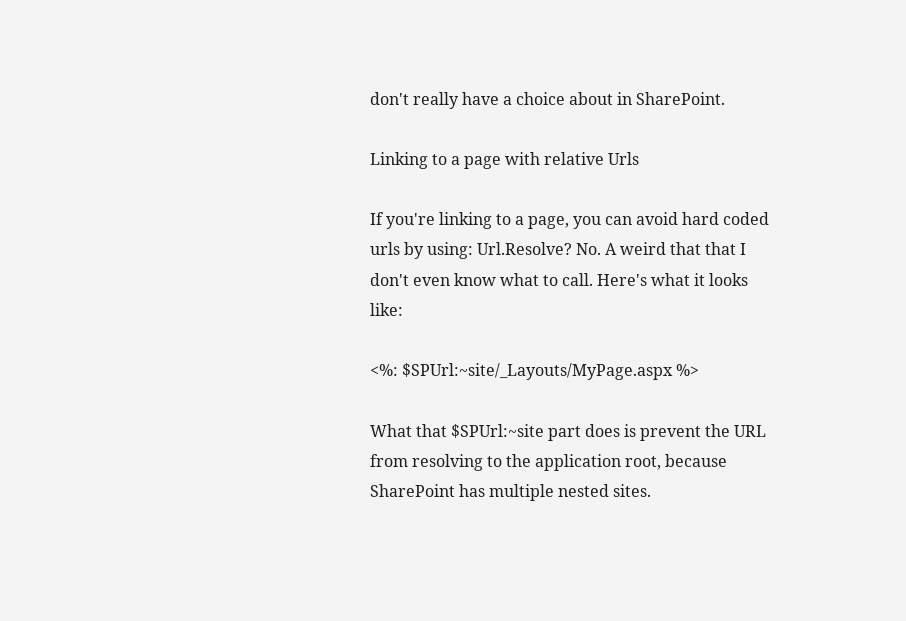don't really have a choice about in SharePoint.

Linking to a page with relative Urls

If you're linking to a page, you can avoid hard coded urls by using: Url.Resolve? No. A weird that that I don't even know what to call. Here's what it looks like:

<%: $SPUrl:~site/_Layouts/MyPage.aspx %>

What that $SPUrl:~site part does is prevent the URL from resolving to the application root, because SharePoint has multiple nested sites.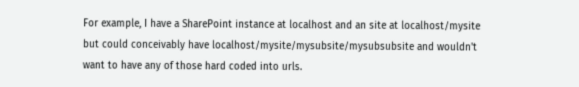For example, I have a SharePoint instance at localhost and an site at localhost/mysite but could conceivably have localhost/mysite/mysubsite/mysubsubsite and wouldn't want to have any of those hard coded into urls.